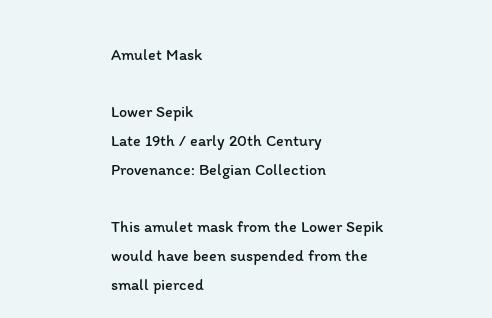Amulet Mask

Lower Sepik
Late 19th / early 20th Century
Provenance: Belgian Collection

This amulet mask from the Lower Sepik would have been suspended from the small pierced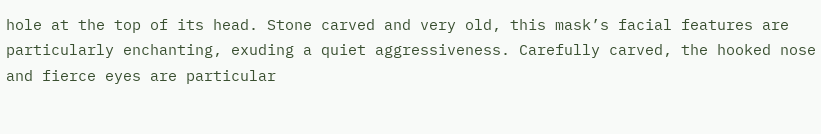hole at the top of its head. Stone carved and very old, this mask’s facial features are particularly enchanting, exuding a quiet aggressiveness. Carefully carved, the hooked nose and fierce eyes are particular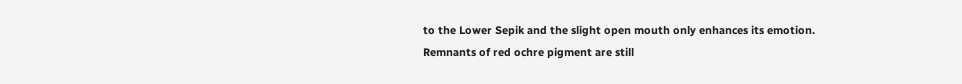to the Lower Sepik and the slight open mouth only enhances its emotion. Remnants of red ochre pigment are still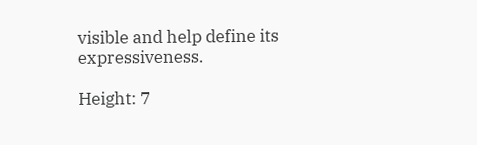visible and help define its expressiveness.

Height: 7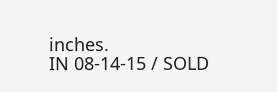inches.
IN 08-14-15 / SOLD